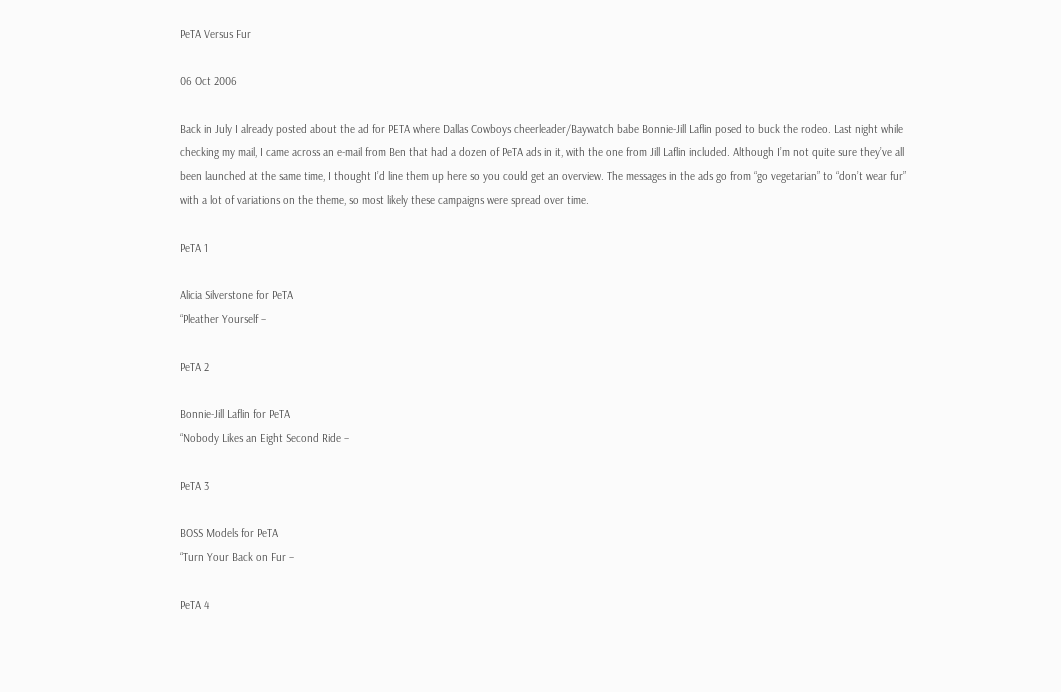PeTA Versus Fur

06 Oct 2006

Back in July I already posted about the ad for PETA where Dallas Cowboys cheerleader/Baywatch babe Bonnie-Jill Laflin posed to buck the rodeo. Last night while checking my mail, I came across an e-mail from Ben that had a dozen of PeTA ads in it, with the one from Jill Laflin included. Although I’m not quite sure they’ve all been launched at the same time, I thought I’d line them up here so you could get an overview. The messages in the ads go from “go vegetarian” to “don’t wear fur” with a lot of variations on the theme, so most likely these campaigns were spread over time.

PeTA 1

Alicia Silverstone for PeTA
“Pleather Yourself –

PeTA 2

Bonnie-Jill Laflin for PeTA
“Nobody Likes an Eight Second Ride –

PeTA 3

BOSS Models for PeTA
“Turn Your Back on Fur –

PeTA 4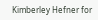Kimberley Hefner for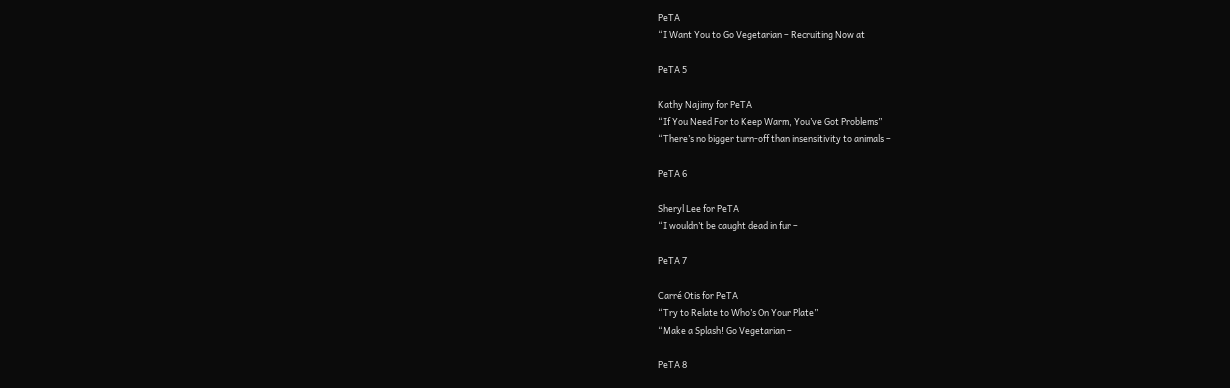PeTA
“I Want You to Go Vegetarian – Recruiting Now at

PeTA 5

Kathy Najimy for PeTA
“If You Need For to Keep Warm, You’ve Got Problems”
“There’s no bigger turn-off than insensitivity to animals –

PeTA 6

Sheryl Lee for PeTA
“I wouldn’t be caught dead in fur –

PeTA 7

Carré Otis for PeTA
“Try to Relate to Who’s On Your Plate”
“Make a Splash! Go Vegetarian –

PeTA 8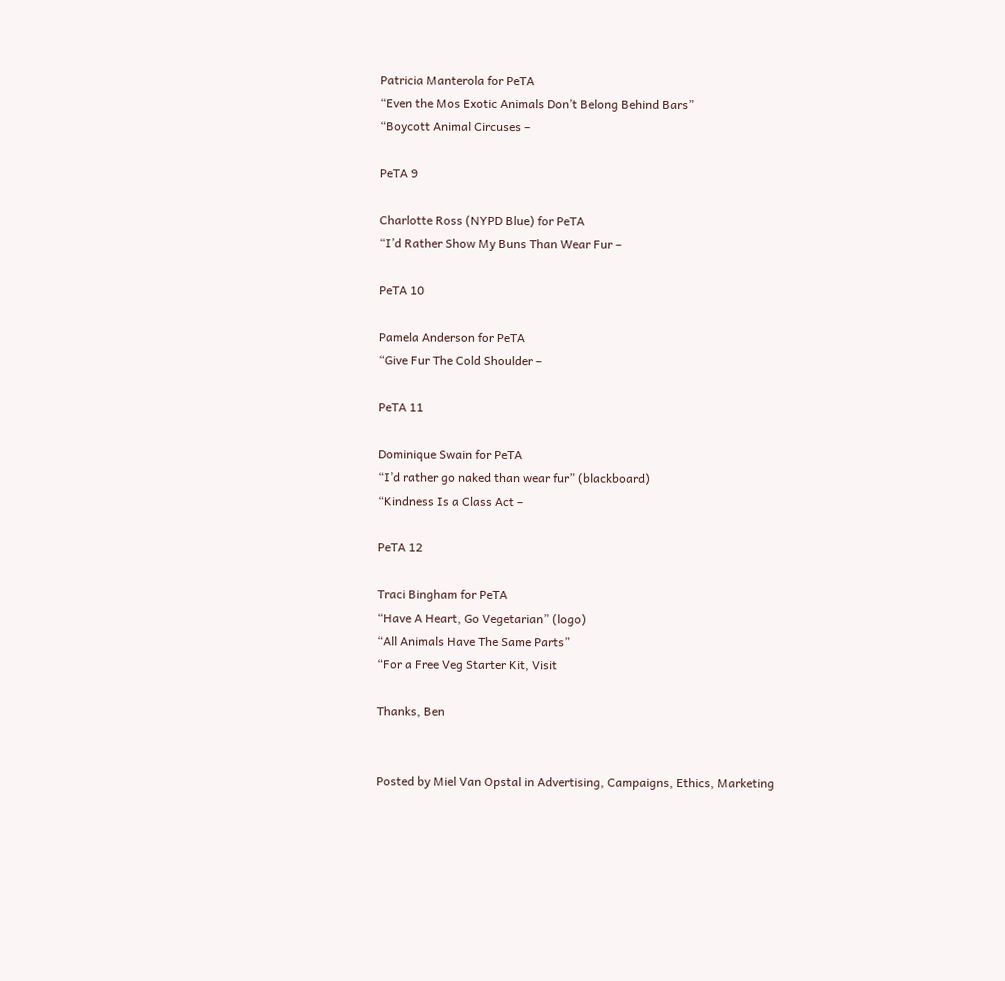Patricia Manterola for PeTA
“Even the Mos Exotic Animals Don’t Belong Behind Bars”
“Boycott Animal Circuses –

PeTA 9

Charlotte Ross (NYPD Blue) for PeTA
“I’d Rather Show My Buns Than Wear Fur –

PeTA 10

Pamela Anderson for PeTA
“Give Fur The Cold Shoulder –

PeTA 11

Dominique Swain for PeTA
“I’d rather go naked than wear fur” (blackboard)
“Kindness Is a Class Act –

PeTA 12

Traci Bingham for PeTA
“Have A Heart, Go Vegetarian” (logo)
“All Animals Have The Same Parts”
“For a Free Veg Starter Kit, Visit

Thanks, Ben


Posted by Miel Van Opstal in Advertising, Campaigns, Ethics, Marketing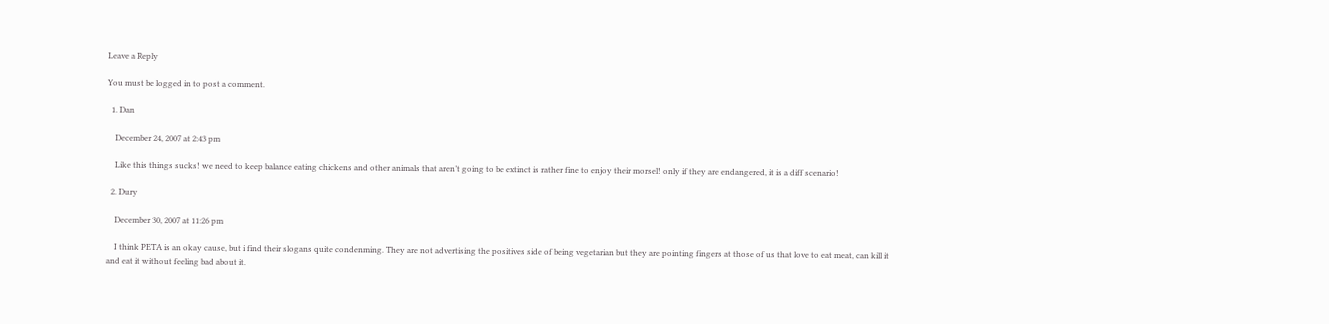Leave a Reply

You must be logged in to post a comment.

  1. Dan

    December 24, 2007 at 2:43 pm

    Like this things sucks! we need to keep balance eating chickens and other animals that aren’t going to be extinct is rather fine to enjoy their morsel! only if they are endangered, it is a diff scenario!

  2. Dury

    December 30, 2007 at 11:26 pm

    I think PETA is an okay cause, but i find their slogans quite condenming. They are not advertising the positives side of being vegetarian but they are pointing fingers at those of us that love to eat meat, can kill it and eat it without feeling bad about it.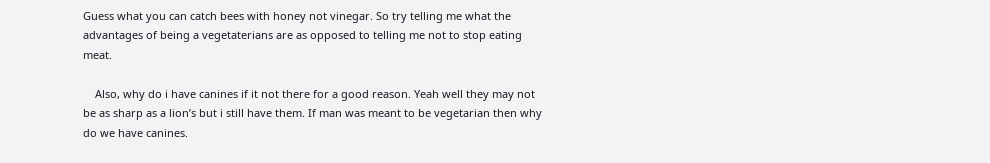Guess what you can catch bees with honey not vinegar. So try telling me what the advantages of being a vegetaterians are as opposed to telling me not to stop eating meat.

    Also, why do i have canines if it not there for a good reason. Yeah well they may not be as sharp as a lion’s but i still have them. If man was meant to be vegetarian then why do we have canines.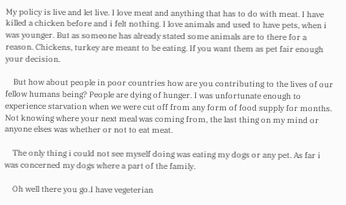My policy is live and let live. I love meat and anything that has to do with meat. I have killed a chicken before and i felt nothing. I love animals and used to have pets, when i was younger. But as someone has already stated some animals are to there for a reason. Chickens, turkey are meant to be eating. If you want them as pet fair enough your decision.

    But how about people in poor countries how are you contributing to the lives of our fellow humans being? People are dying of hunger. I was unfortunate enough to experience starvation when we were cut off from any form of food supply for months. Not knowing where your next meal was coming from, the last thing on my mind or anyone elses was whether or not to eat meat.

    The only thing i could not see myself doing was eating my dogs or any pet. As far i was concerned my dogs where a part of the family.

    Oh well there you go.I have vegeterian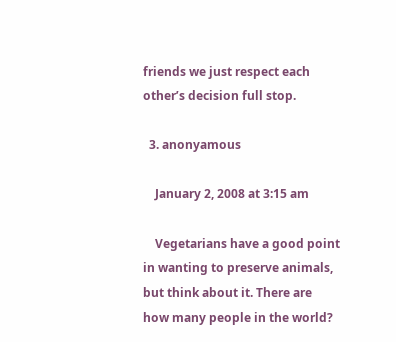friends we just respect each other’s decision full stop.

  3. anonyamous

    January 2, 2008 at 3:15 am

    Vegetarians have a good point in wanting to preserve animals, but think about it. There are how many people in the world?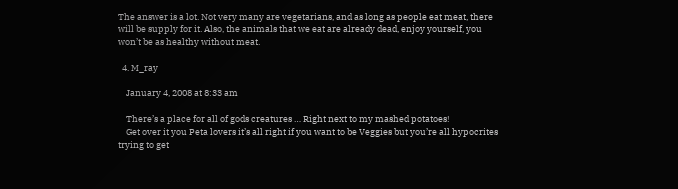The answer is a lot. Not very many are vegetarians, and as long as people eat meat, there will be supply for it. Also, the animals that we eat are already dead, enjoy yourself, you won’t be as healthy without meat.

  4. M_ray

    January 4, 2008 at 8:33 am

    There’s a place for all of gods creatures … Right next to my mashed potatoes!
    Get over it you Peta lovers it’s all right if you want to be Veggies but you’re all hypocrites trying to get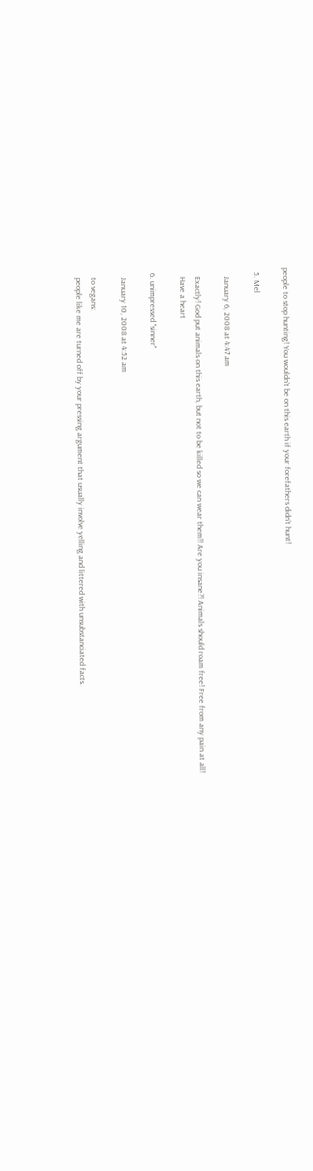people to stop hunting! You wouldn’t be on this earth if your forefathers didn’t hunt!

  5. Mel

    January 6, 2008 at 4:47 am

    Exactly! God put animals on this earth, but not to be killed so we can wear them!! Are you insane?! Animals should roam free! Free from any pain at all!
    Have a heart

  6. unimpressed "sinner"

    January 10, 2008 at 4:52 am

    to vegans:
    people like me are turned off by your pressing argument that usually involve yelling and littered with unsubstanciated facts.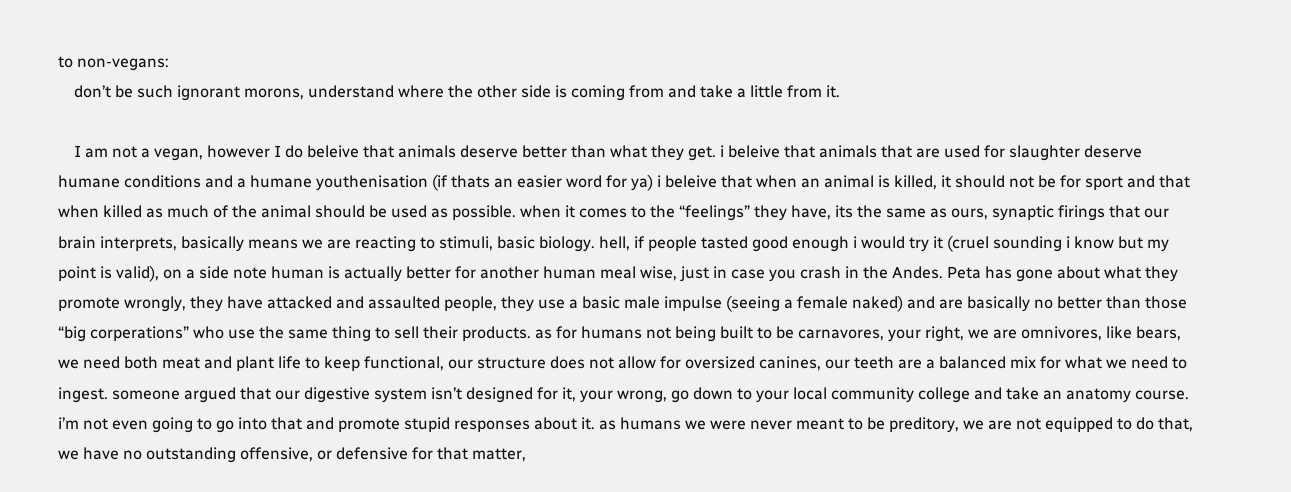to non-vegans:
    don’t be such ignorant morons, understand where the other side is coming from and take a little from it.

    I am not a vegan, however I do beleive that animals deserve better than what they get. i beleive that animals that are used for slaughter deserve humane conditions and a humane youthenisation (if thats an easier word for ya) i beleive that when an animal is killed, it should not be for sport and that when killed as much of the animal should be used as possible. when it comes to the “feelings” they have, its the same as ours, synaptic firings that our brain interprets, basically means we are reacting to stimuli, basic biology. hell, if people tasted good enough i would try it (cruel sounding i know but my point is valid), on a side note human is actually better for another human meal wise, just in case you crash in the Andes. Peta has gone about what they promote wrongly, they have attacked and assaulted people, they use a basic male impulse (seeing a female naked) and are basically no better than those “big corperations” who use the same thing to sell their products. as for humans not being built to be carnavores, your right, we are omnivores, like bears, we need both meat and plant life to keep functional, our structure does not allow for oversized canines, our teeth are a balanced mix for what we need to ingest. someone argued that our digestive system isn’t designed for it, your wrong, go down to your local community college and take an anatomy course. i’m not even going to go into that and promote stupid responses about it. as humans we were never meant to be preditory, we are not equipped to do that, we have no outstanding offensive, or defensive for that matter,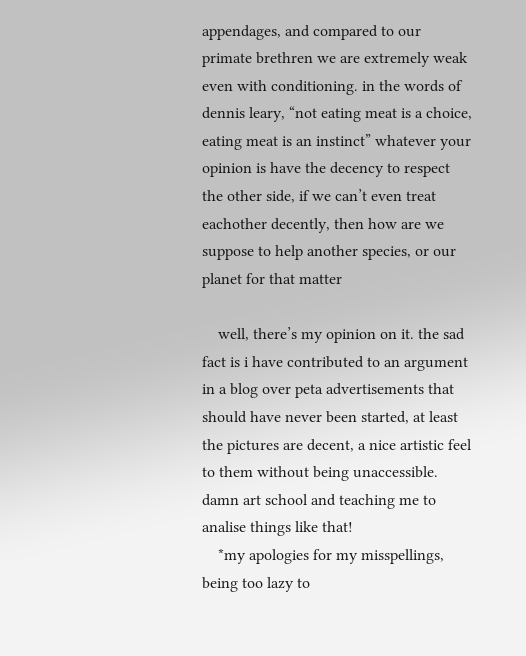appendages, and compared to our primate brethren we are extremely weak even with conditioning. in the words of dennis leary, “not eating meat is a choice, eating meat is an instinct” whatever your opinion is have the decency to respect the other side, if we can’t even treat eachother decently, then how are we suppose to help another species, or our planet for that matter

    well, there’s my opinion on it. the sad fact is i have contributed to an argument in a blog over peta advertisements that should have never been started, at least the pictures are decent, a nice artistic feel to them without being unaccessible. damn art school and teaching me to analise things like that!
    *my apologies for my misspellings, being too lazy to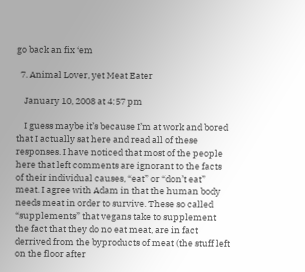go back an fix ‘em

  7. Animal Lover, yet Meat Eater

    January 10, 2008 at 4:57 pm

    I guess maybe it’s because I’m at work and bored that I actually sat here and read all of these responses. I have noticed that most of the people here that left comments are ignorant to the facts of their individual causes, “eat” or “don’t eat” meat. I agree with Adam in that the human body needs meat in order to survive. These so called “supplements” that vegans take to supplement the fact that they do no eat meat, are in fact derrived from the byproducts of meat (the stuff left on the floor after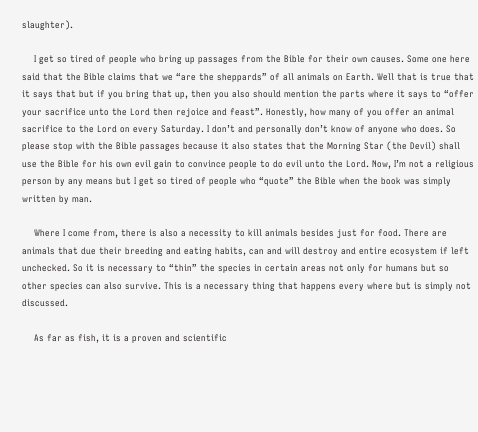slaughter).

    I get so tired of people who bring up passages from the Bible for their own causes. Some one here said that the Bible claims that we “are the sheppards” of all animals on Earth. Well that is true that it says that but if you bring that up, then you also should mention the parts where it says to “offer your sacrifice unto the Lord then rejoice and feast”. Honestly, how many of you offer an animal sacrifice to the Lord on every Saturday. I don’t and personally don’t know of anyone who does. So please stop with the Bible passages because it also states that the Morning Star (the Devil) shall use the Bible for his own evil gain to convince people to do evil unto the Lord. Now, I’m not a religious person by any means but I get so tired of people who “quote” the Bible when the book was simply written by man.

    Where I come from, there is also a necessity to kill animals besides just for food. There are animals that due their breeding and eating habits, can and will destroy and entire ecosystem if left unchecked. So it is necessary to “thin” the species in certain areas not only for humans but so other species can also survive. This is a necessary thing that happens every where but is simply not discussed.

    As far as fish, it is a proven and scientific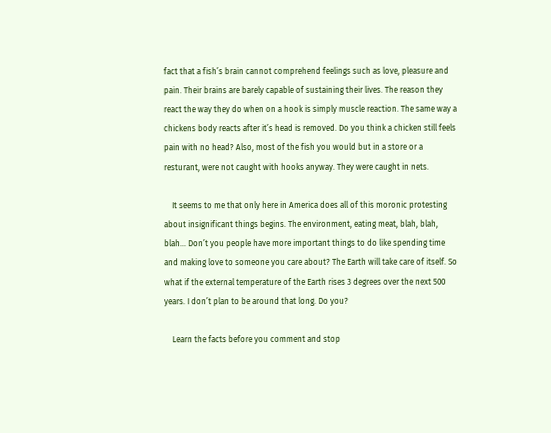fact that a fish’s brain cannot comprehend feelings such as love, pleasure and pain. Their brains are barely capable of sustaining their lives. The reason they react the way they do when on a hook is simply muscle reaction. The same way a chickens body reacts after it’s head is removed. Do you think a chicken still feels pain with no head? Also, most of the fish you would but in a store or a resturant, were not caught with hooks anyway. They were caught in nets.

    It seems to me that only here in America does all of this moronic protesting about insignificant things begins. The environment, eating meat, blah, blah, blah… Don’t you people have more important things to do like spending time and making love to someone you care about? The Earth will take care of itself. So what if the external temperature of the Earth rises 3 degrees over the next 500 years. I don’t plan to be around that long. Do you?

    Learn the facts before you comment and stop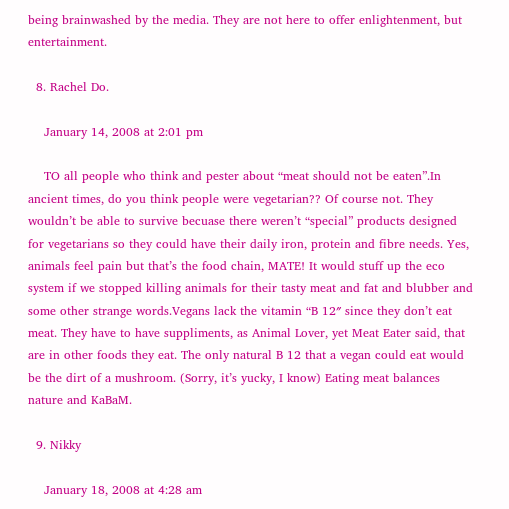being brainwashed by the media. They are not here to offer enlightenment, but entertainment.

  8. Rachel Do.

    January 14, 2008 at 2:01 pm

    TO all people who think and pester about “meat should not be eaten”.In ancient times, do you think people were vegetarian?? Of course not. They wouldn’t be able to survive becuase there weren’t “special” products designed for vegetarians so they could have their daily iron, protein and fibre needs. Yes, animals feel pain but that’s the food chain, MATE! It would stuff up the eco system if we stopped killing animals for their tasty meat and fat and blubber and some other strange words.Vegans lack the vitamin “B 12″ since they don’t eat meat. They have to have suppliments, as Animal Lover, yet Meat Eater said, that are in other foods they eat. The only natural B 12 that a vegan could eat would be the dirt of a mushroom. (Sorry, it’s yucky, I know) Eating meat balances nature and KaBaM.

  9. Nikky

    January 18, 2008 at 4:28 am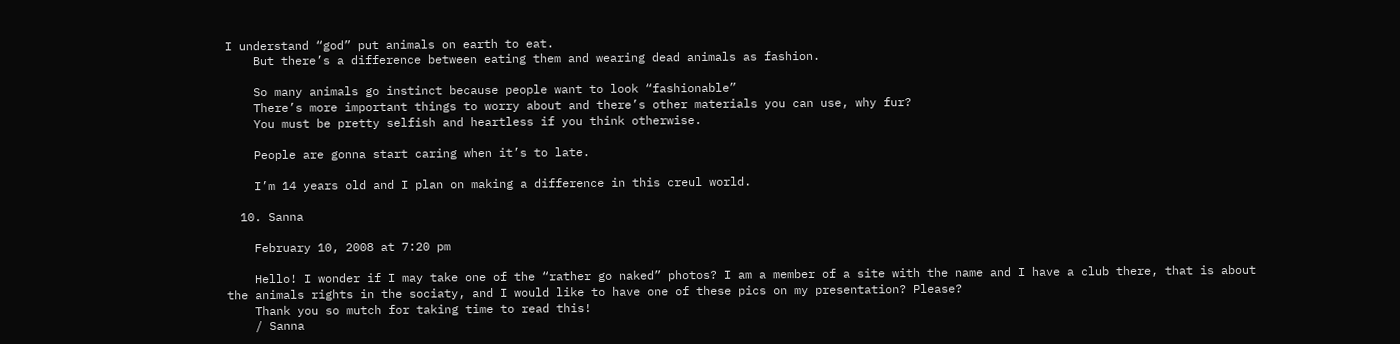I understand “god” put animals on earth to eat.
    But there’s a difference between eating them and wearing dead animals as fashion.

    So many animals go instinct because people want to look “fashionable”
    There’s more important things to worry about and there’s other materials you can use, why fur?
    You must be pretty selfish and heartless if you think otherwise.

    People are gonna start caring when it’s to late.

    I’m 14 years old and I plan on making a difference in this creul world.

  10. Sanna

    February 10, 2008 at 7:20 pm

    Hello! I wonder if I may take one of the “rather go naked” photos? I am a member of a site with the name and I have a club there, that is about the animals rights in the sociaty, and I would like to have one of these pics on my presentation? Please?
    Thank you so mutch for taking time to read this!
    / Sanna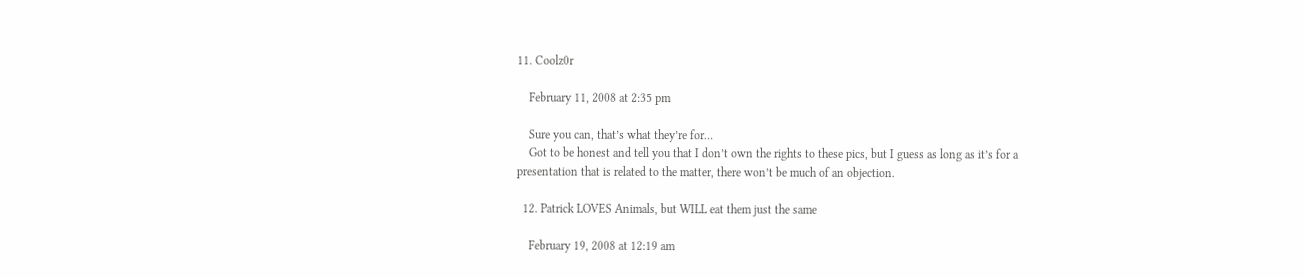11. Coolz0r

    February 11, 2008 at 2:35 pm

    Sure you can, that’s what they’re for…
    Got to be honest and tell you that I don’t own the rights to these pics, but I guess as long as it’s for a presentation that is related to the matter, there won’t be much of an objection.

  12. Patrick LOVES Animals, but WILL eat them just the same

    February 19, 2008 at 12:19 am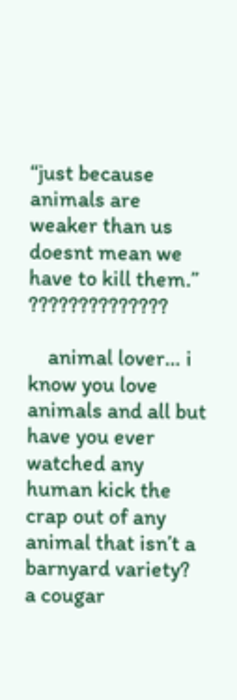“just because animals are weaker than us doesnt mean we have to kill them.” ??????????????

    animal lover… i know you love animals and all but have you ever watched any human kick the crap out of any animal that isn’t a barnyard variety? a cougar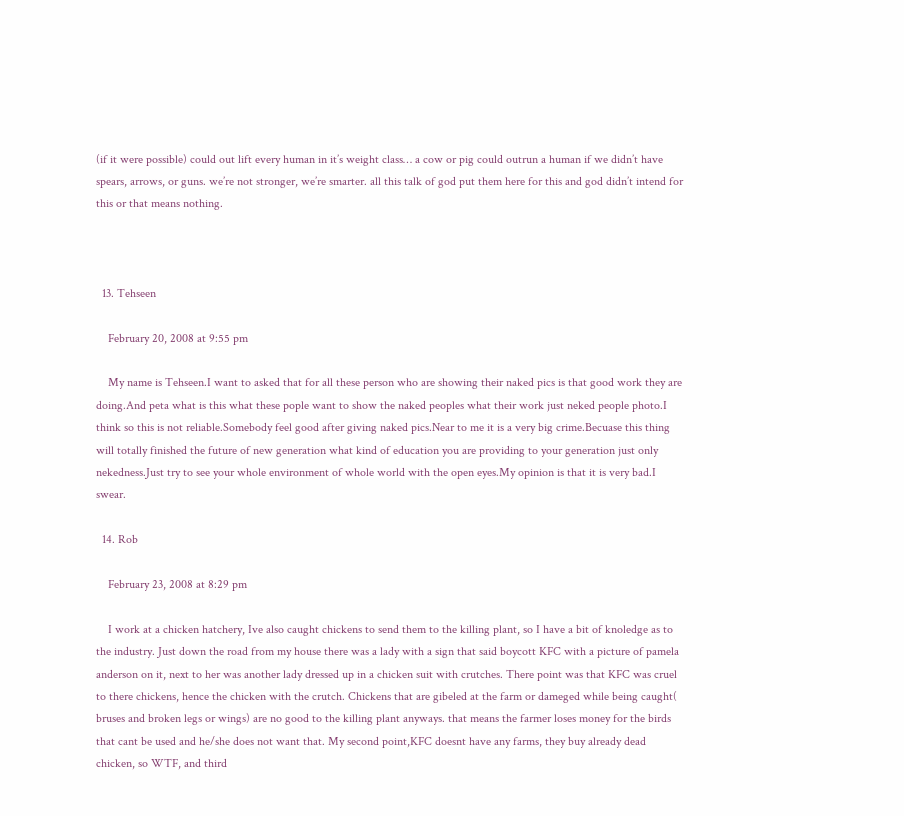(if it were possible) could out lift every human in it’s weight class… a cow or pig could outrun a human if we didn’t have spears, arrows, or guns. we’re not stronger, we’re smarter. all this talk of god put them here for this and god didn’t intend for this or that means nothing.



  13. Tehseen

    February 20, 2008 at 9:55 pm

    My name is Tehseen.I want to asked that for all these person who are showing their naked pics is that good work they are doing.And peta what is this what these pople want to show the naked peoples what their work just neked people photo.I think so this is not reliable.Somebody feel good after giving naked pics.Near to me it is a very big crime.Becuase this thing will totally finished the future of new generation what kind of education you are providing to your generation just only nekedness.Just try to see your whole environment of whole world with the open eyes.My opinion is that it is very bad.I swear.

  14. Rob

    February 23, 2008 at 8:29 pm

    I work at a chicken hatchery, Ive also caught chickens to send them to the killing plant, so I have a bit of knoledge as to the industry. Just down the road from my house there was a lady with a sign that said boycott KFC with a picture of pamela anderson on it, next to her was another lady dressed up in a chicken suit with crutches. There point was that KFC was cruel to there chickens, hence the chicken with the crutch. Chickens that are gibeled at the farm or dameged while being caught( bruses and broken legs or wings) are no good to the killing plant anyways. that means the farmer loses money for the birds that cant be used and he/she does not want that. My second point,KFC doesnt have any farms, they buy already dead chicken, so WTF, and third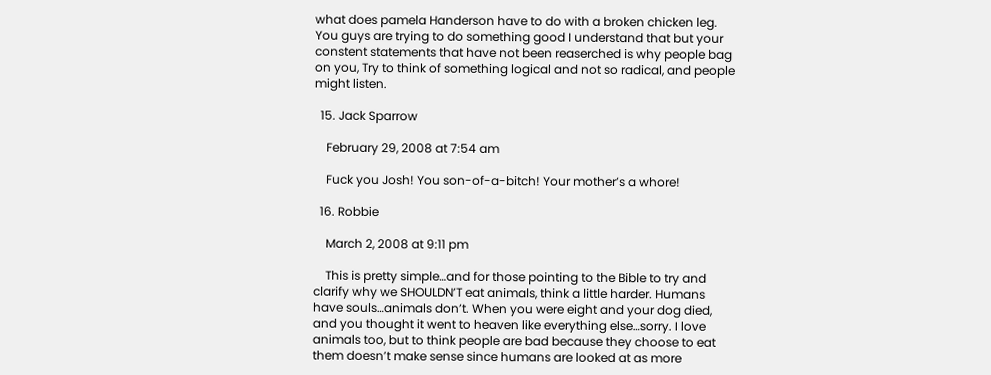what does pamela Handerson have to do with a broken chicken leg. You guys are trying to do something good I understand that but your constent statements that have not been reaserched is why people bag on you, Try to think of something logical and not so radical, and people might listen.

  15. Jack Sparrow

    February 29, 2008 at 7:54 am

    Fuck you Josh! You son-of-a-bitch! Your mother’s a whore!

  16. Robbie

    March 2, 2008 at 9:11 pm

    This is pretty simple…and for those pointing to the Bible to try and clarify why we SHOULDN’T eat animals, think a little harder. Humans have souls…animals don’t. When you were eight and your dog died, and you thought it went to heaven like everything else…sorry. I love animals too, but to think people are bad because they choose to eat them doesn’t make sense since humans are looked at as more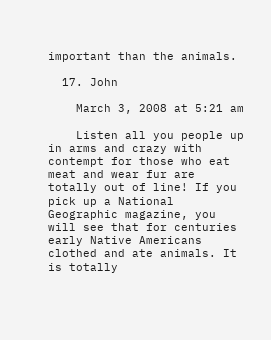important than the animals.

  17. John

    March 3, 2008 at 5:21 am

    Listen all you people up in arms and crazy with contempt for those who eat meat and wear fur are totally out of line! If you pick up a National Geographic magazine, you will see that for centuries early Native Americans clothed and ate animals. It is totally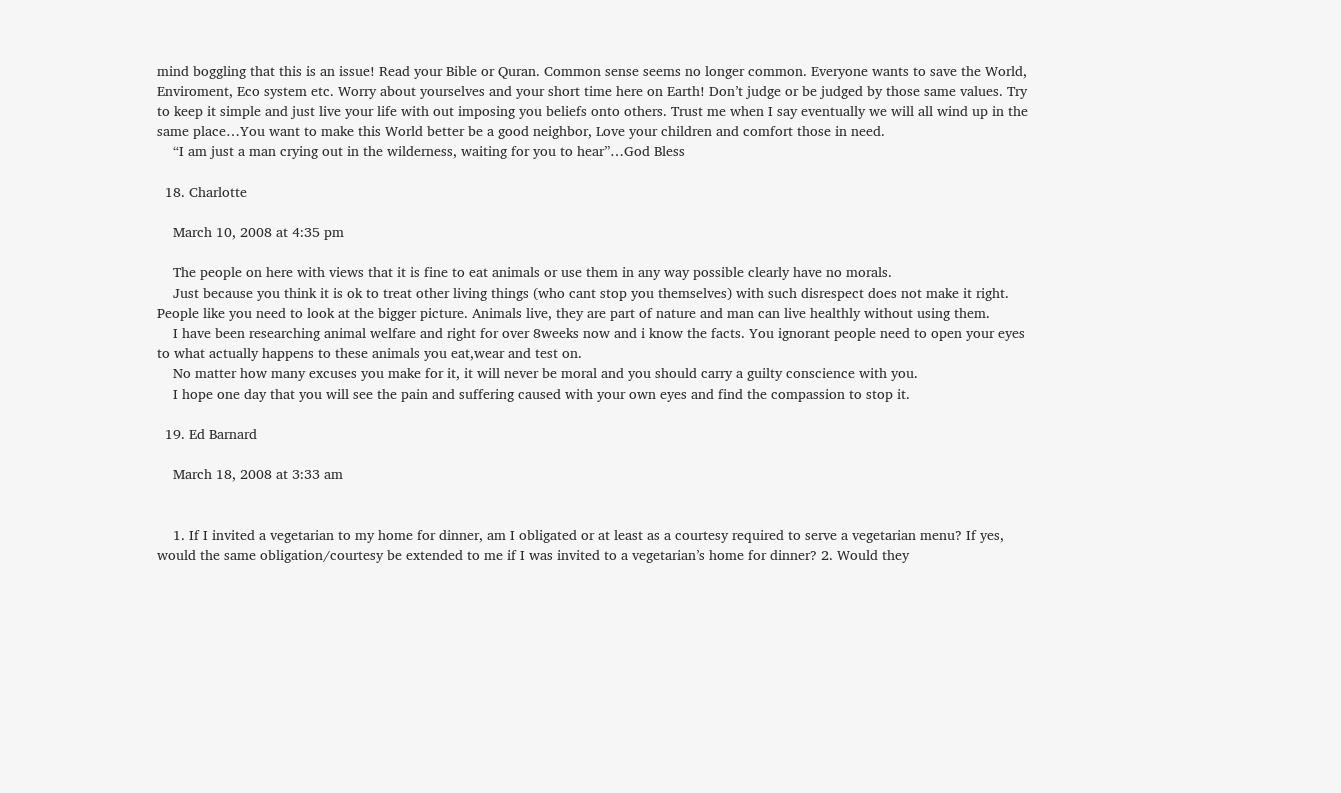mind boggling that this is an issue! Read your Bible or Quran. Common sense seems no longer common. Everyone wants to save the World, Enviroment, Eco system etc. Worry about yourselves and your short time here on Earth! Don’t judge or be judged by those same values. Try to keep it simple and just live your life with out imposing you beliefs onto others. Trust me when I say eventually we will all wind up in the same place…You want to make this World better be a good neighbor, Love your children and comfort those in need.
    “I am just a man crying out in the wilderness, waiting for you to hear”…God Bless

  18. Charlotte

    March 10, 2008 at 4:35 pm

    The people on here with views that it is fine to eat animals or use them in any way possible clearly have no morals.
    Just because you think it is ok to treat other living things (who cant stop you themselves) with such disrespect does not make it right. People like you need to look at the bigger picture. Animals live, they are part of nature and man can live healthly without using them.
    I have been researching animal welfare and right for over 8weeks now and i know the facts. You ignorant people need to open your eyes to what actually happens to these animals you eat,wear and test on.
    No matter how many excuses you make for it, it will never be moral and you should carry a guilty conscience with you.
    I hope one day that you will see the pain and suffering caused with your own eyes and find the compassion to stop it.

  19. Ed Barnard

    March 18, 2008 at 3:33 am


    1. If I invited a vegetarian to my home for dinner, am I obligated or at least as a courtesy required to serve a vegetarian menu? If yes, would the same obligation/courtesy be extended to me if I was invited to a vegetarian’s home for dinner? 2. Would they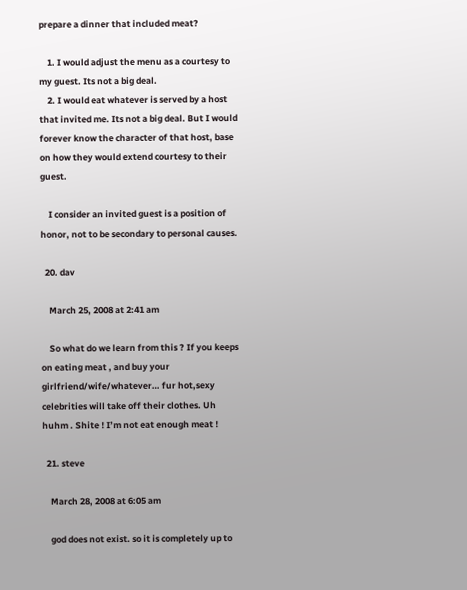prepare a dinner that included meat?

    1. I would adjust the menu as a courtesy to my guest. Its not a big deal.
    2. I would eat whatever is served by a host that invited me. Its not a big deal. But I would forever know the character of that host, base on how they would extend courtesy to their guest.

    I consider an invited guest is a position of honor, not to be secondary to personal causes.

  20. dav

    March 25, 2008 at 2:41 am

    So what do we learn from this ? If you keeps on eating meat , and buy your girlfriend/wife/whatever… fur hot,sexy celebrities will take off their clothes. Uh huhm . Shite ! I’m not eat enough meat !

  21. steve

    March 28, 2008 at 6:05 am

    god does not exist. so it is completely up to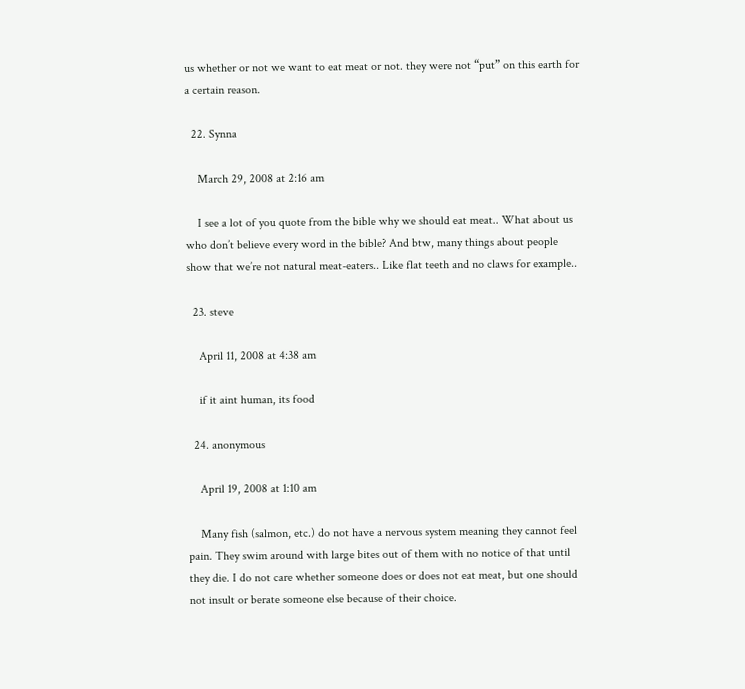us whether or not we want to eat meat or not. they were not “put” on this earth for a certain reason.

  22. Synna

    March 29, 2008 at 2:16 am

    I see a lot of you quote from the bible why we should eat meat.. What about us who don’t believe every word in the bible? And btw, many things about people show that we’re not natural meat-eaters.. Like flat teeth and no claws for example..

  23. steve

    April 11, 2008 at 4:38 am

    if it aint human, its food

  24. anonymous

    April 19, 2008 at 1:10 am

    Many fish (salmon, etc.) do not have a nervous system meaning they cannot feel pain. They swim around with large bites out of them with no notice of that until they die. I do not care whether someone does or does not eat meat, but one should not insult or berate someone else because of their choice.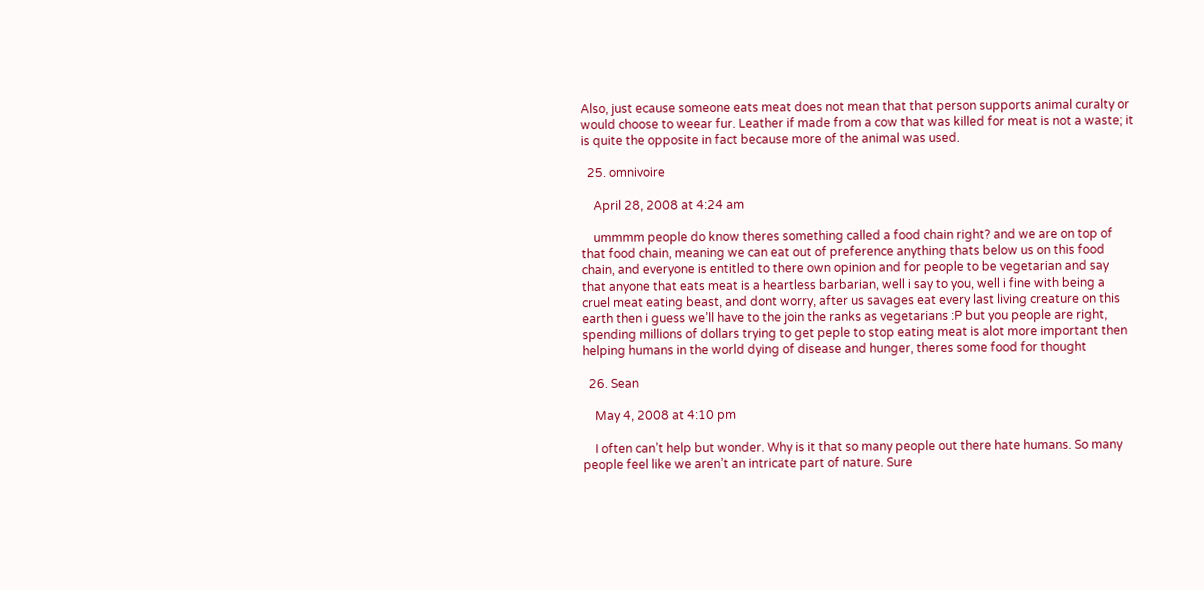Also, just ecause someone eats meat does not mean that that person supports animal curalty or would choose to weear fur. Leather if made from a cow that was killed for meat is not a waste; it is quite the opposite in fact because more of the animal was used.

  25. omnivoire

    April 28, 2008 at 4:24 am

    ummmm people do know theres something called a food chain right? and we are on top of that food chain, meaning we can eat out of preference anything thats below us on this food chain, and everyone is entitled to there own opinion and for people to be vegetarian and say that anyone that eats meat is a heartless barbarian, well i say to you, well i fine with being a cruel meat eating beast, and dont worry, after us savages eat every last living creature on this earth then i guess we’ll have to the join the ranks as vegetarians :P but you people are right, spending millions of dollars trying to get peple to stop eating meat is alot more important then helping humans in the world dying of disease and hunger, theres some food for thought

  26. Sean

    May 4, 2008 at 4:10 pm

    I often can’t help but wonder. Why is it that so many people out there hate humans. So many people feel like we aren’t an intricate part of nature. Sure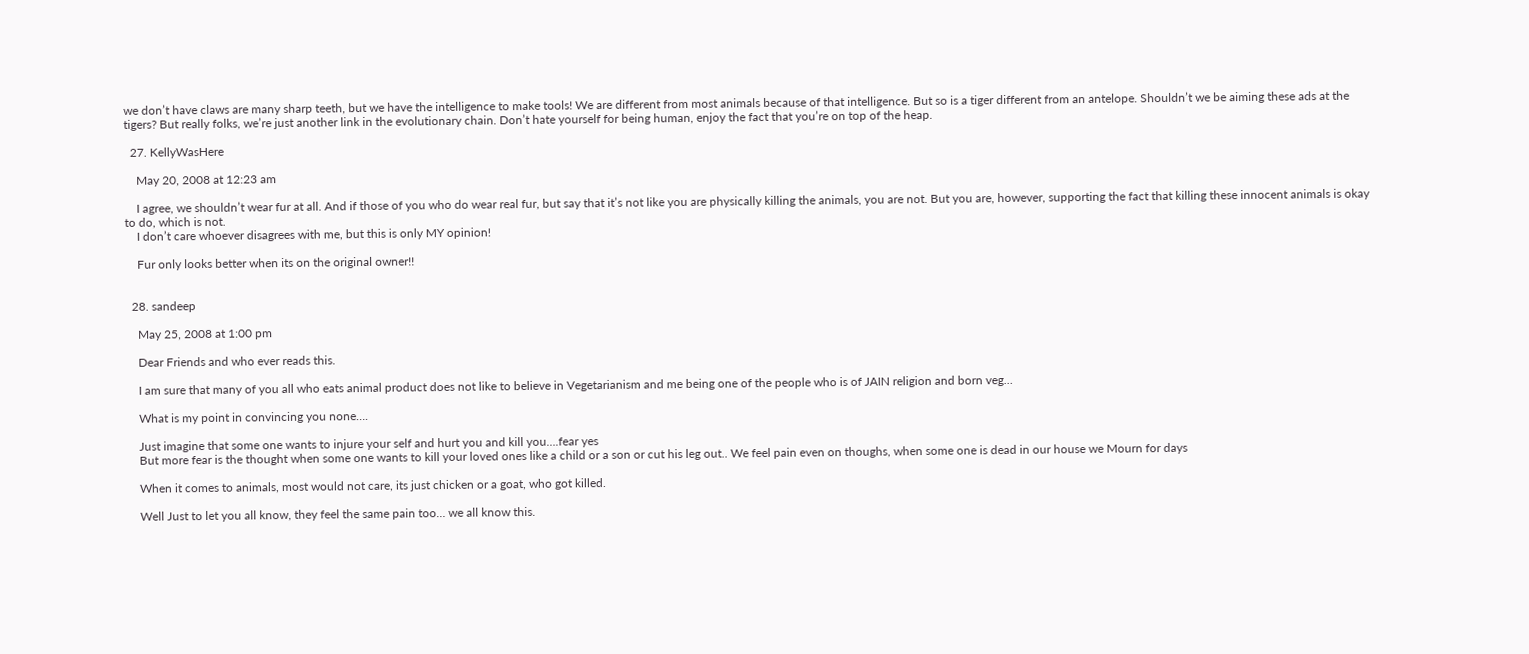we don’t have claws are many sharp teeth, but we have the intelligence to make tools! We are different from most animals because of that intelligence. But so is a tiger different from an antelope. Shouldn’t we be aiming these ads at the tigers? But really folks, we’re just another link in the evolutionary chain. Don’t hate yourself for being human, enjoy the fact that you’re on top of the heap.

  27. KellyWasHere

    May 20, 2008 at 12:23 am

    I agree, we shouldn’t wear fur at all. And if those of you who do wear real fur, but say that it’s not like you are physically killing the animals, you are not. But you are, however, supporting the fact that killing these innocent animals is okay to do, which is not.
    I don’t care whoever disagrees with me, but this is only MY opinion!

    Fur only looks better when its on the original owner!!


  28. sandeep

    May 25, 2008 at 1:00 pm

    Dear Friends and who ever reads this.

    I am sure that many of you all who eats animal product does not like to believe in Vegetarianism and me being one of the people who is of JAIN religion and born veg…

    What is my point in convincing you none….

    Just imagine that some one wants to injure your self and hurt you and kill you….fear yes
    But more fear is the thought when some one wants to kill your loved ones like a child or a son or cut his leg out.. We feel pain even on thoughs, when some one is dead in our house we Mourn for days

    When it comes to animals, most would not care, its just chicken or a goat, who got killed.

    Well Just to let you all know, they feel the same pain too… we all know this.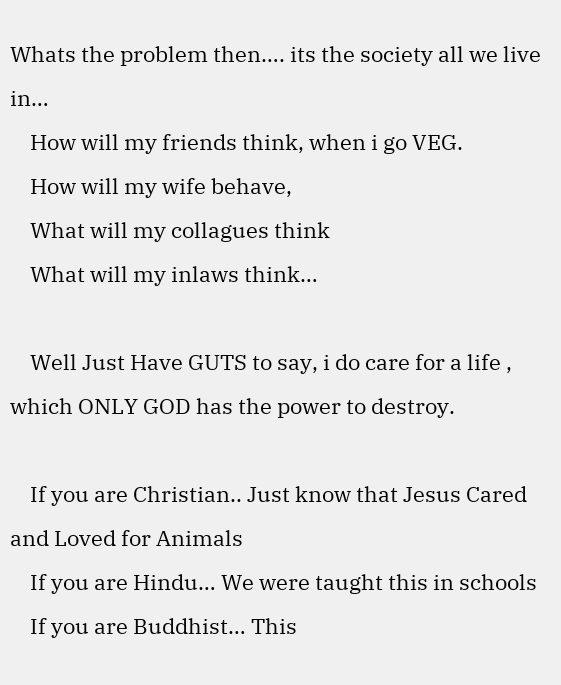Whats the problem then…. its the society all we live in…
    How will my friends think, when i go VEG.
    How will my wife behave,
    What will my collagues think
    What will my inlaws think…

    Well Just Have GUTS to say, i do care for a life , which ONLY GOD has the power to destroy.

    If you are Christian.. Just know that Jesus Cared and Loved for Animals
    If you are Hindu… We were taught this in schools
    If you are Buddhist… This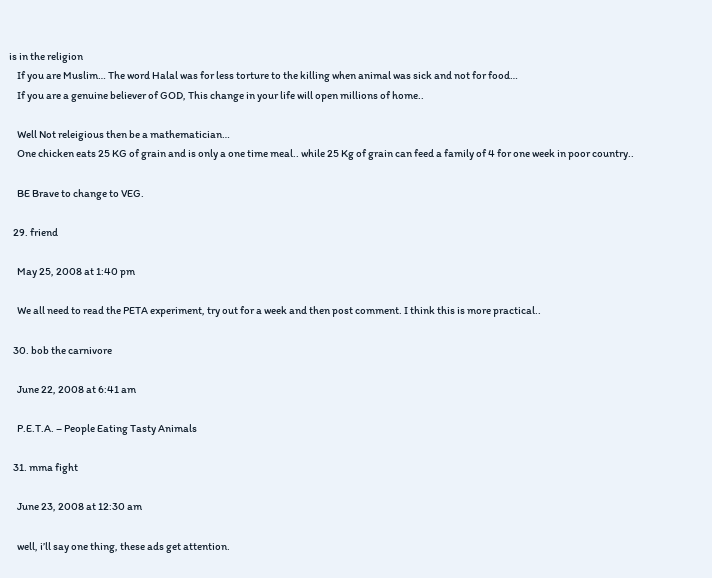is in the religion
    If you are Muslim… The word Halal was for less torture to the killing when animal was sick and not for food…
    If you are a genuine believer of GOD, This change in your life will open millions of home..

    Well Not releigious then be a mathematician…
    One chicken eats 25 KG of grain and is only a one time meal.. while 25 Kg of grain can feed a family of 4 for one week in poor country..

    BE Brave to change to VEG.

  29. friend

    May 25, 2008 at 1:40 pm

    We all need to read the PETA experiment, try out for a week and then post comment. I think this is more practical..

  30. bob the carnivore

    June 22, 2008 at 6:41 am

    P.E.T.A. – People Eating Tasty Animals

  31. mma fight

    June 23, 2008 at 12:30 am

    well, i’ll say one thing, these ads get attention.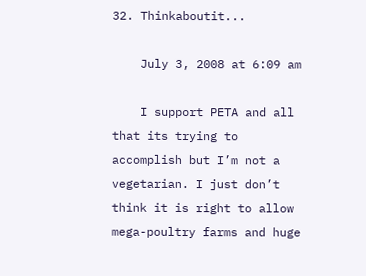32. Thinkaboutit...

    July 3, 2008 at 6:09 am

    I support PETA and all that its trying to accomplish but I’m not a vegetarian. I just don’t think it is right to allow mega-poultry farms and huge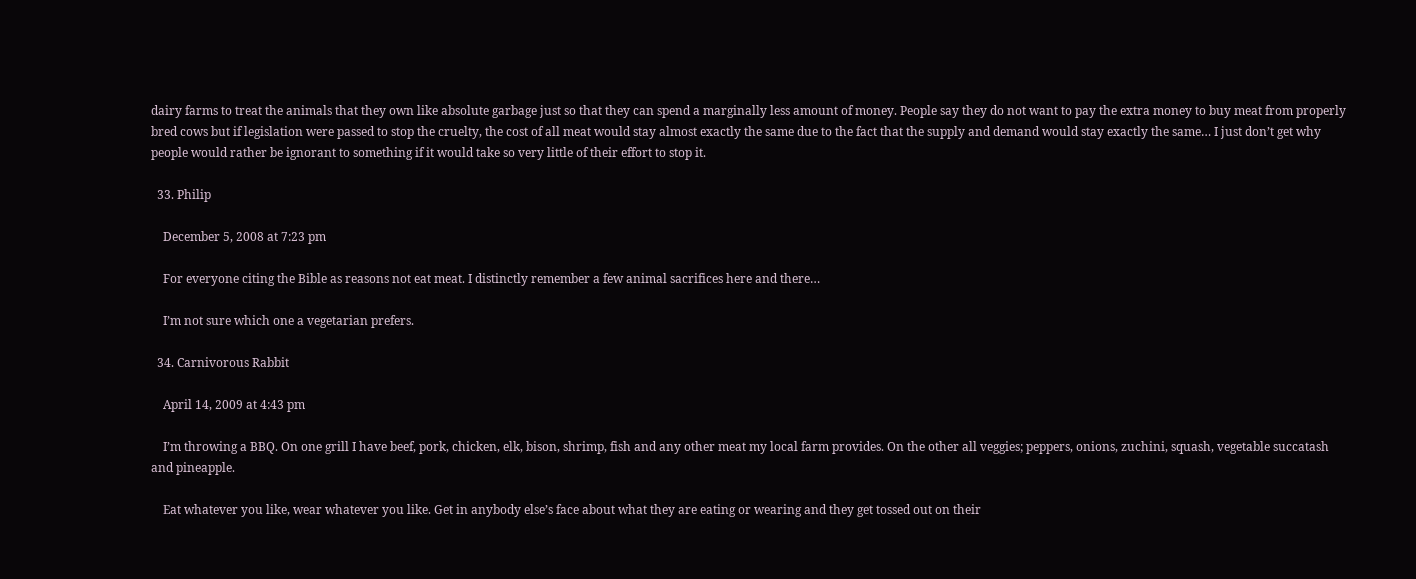dairy farms to treat the animals that they own like absolute garbage just so that they can spend a marginally less amount of money. People say they do not want to pay the extra money to buy meat from properly bred cows but if legislation were passed to stop the cruelty, the cost of all meat would stay almost exactly the same due to the fact that the supply and demand would stay exactly the same… I just don’t get why people would rather be ignorant to something if it would take so very little of their effort to stop it.

  33. Philip

    December 5, 2008 at 7:23 pm

    For everyone citing the Bible as reasons not eat meat. I distinctly remember a few animal sacrifices here and there…

    I’m not sure which one a vegetarian prefers.

  34. Carnivorous Rabbit

    April 14, 2009 at 4:43 pm

    I’m throwing a BBQ. On one grill I have beef, pork, chicken, elk, bison, shrimp, fish and any other meat my local farm provides. On the other all veggies; peppers, onions, zuchini, squash, vegetable succatash and pineapple.

    Eat whatever you like, wear whatever you like. Get in anybody else’s face about what they are eating or wearing and they get tossed out on their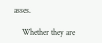asses.

    Whether they are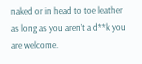naked or in head to toe leather as long as you aren’t a d**k you are welcome.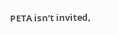PETA isn’t invited,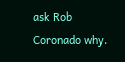ask Rob Coronado why.